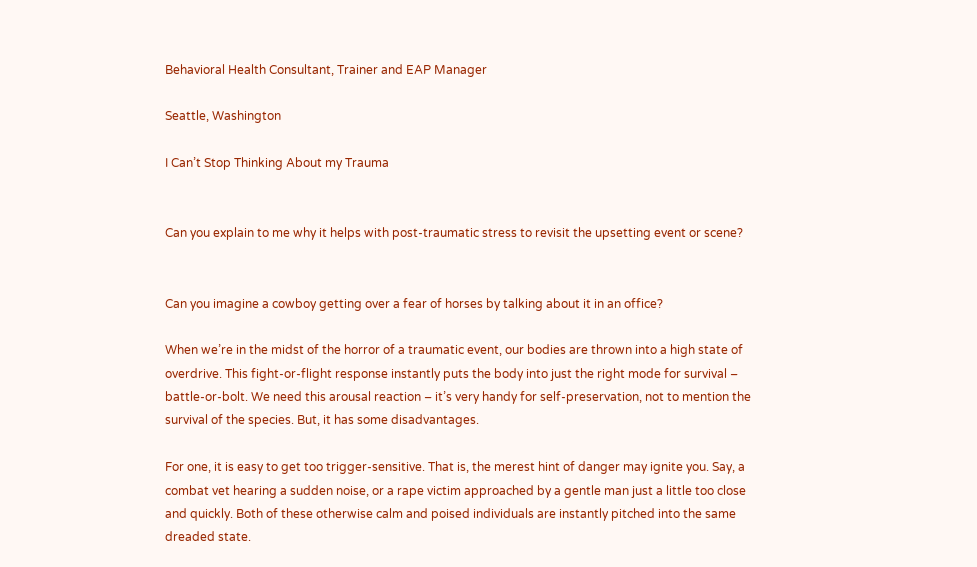Behavioral Health Consultant, Trainer and EAP Manager

Seattle, Washington

I Can’t Stop Thinking About my Trauma


Can you explain to me why it helps with post-traumatic stress to revisit the upsetting event or scene?


Can you imagine a cowboy getting over a fear of horses by talking about it in an office?

When we’re in the midst of the horror of a traumatic event, our bodies are thrown into a high state of overdrive. This fight-or-flight response instantly puts the body into just the right mode for survival – battle-or-bolt. We need this arousal reaction – it’s very handy for self-preservation, not to mention the survival of the species. But, it has some disadvantages.

For one, it is easy to get too trigger-sensitive. That is, the merest hint of danger may ignite you. Say, a combat vet hearing a sudden noise, or a rape victim approached by a gentle man just a little too close and quickly. Both of these otherwise calm and poised individuals are instantly pitched into the same dreaded state.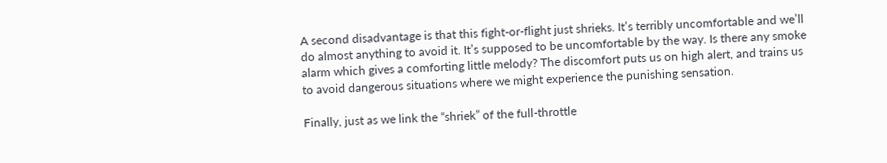A second disadvantage is that this fight-or-flight just shrieks. It’s terribly uncomfortable and we’ll do almost anything to avoid it. It’s supposed to be uncomfortable by the way. Is there any smoke alarm which gives a comforting little melody? The discomfort puts us on high alert, and trains us to avoid dangerous situations where we might experience the punishing sensation.

Finally, just as we link the “shriek” of the full-throttle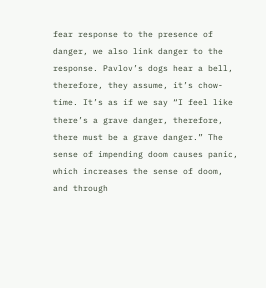fear response to the presence of danger, we also link danger to the response. Pavlov’s dogs hear a bell, therefore, they assume, it’s chow-time. It’s as if we say “I feel like there’s a grave danger, therefore, there must be a grave danger.” The sense of impending doom causes panic, which increases the sense of doom, and through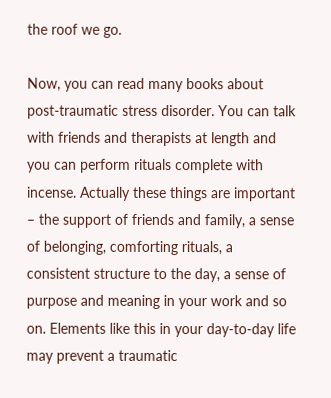the roof we go.

Now, you can read many books about post-traumatic stress disorder. You can talk with friends and therapists at length and you can perform rituals complete with incense. Actually these things are important – the support of friends and family, a sense of belonging, comforting rituals, a consistent structure to the day, a sense of purpose and meaning in your work and so on. Elements like this in your day-to-day life may prevent a traumatic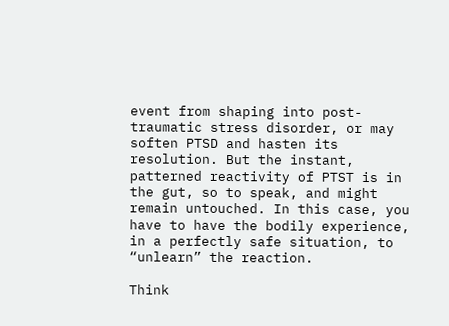event from shaping into post-traumatic stress disorder, or may soften PTSD and hasten its resolution. But the instant, patterned reactivity of PTST is in the gut, so to speak, and might remain untouched. In this case, you have to have the bodily experience, in a perfectly safe situation, to “unlearn” the reaction.

Think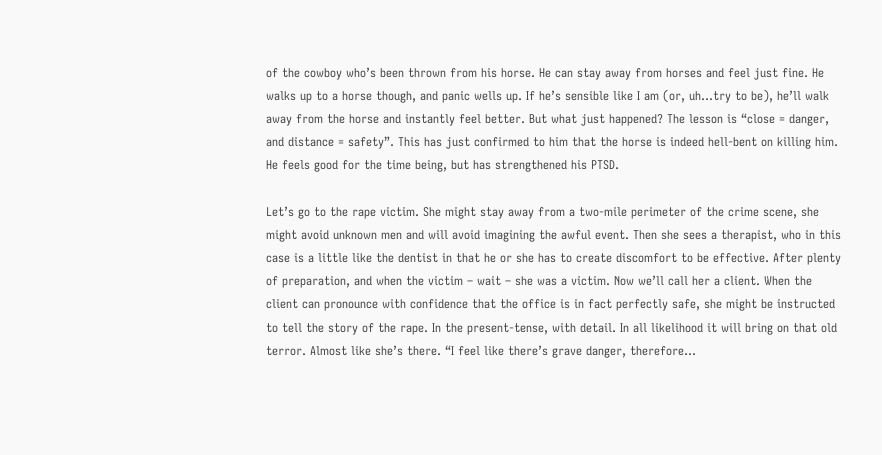of the cowboy who’s been thrown from his horse. He can stay away from horses and feel just fine. He walks up to a horse though, and panic wells up. If he’s sensible like I am (or, uh…try to be), he’ll walk away from the horse and instantly feel better. But what just happened? The lesson is “close = danger, and distance = safety”. This has just confirmed to him that the horse is indeed hell-bent on killing him. He feels good for the time being, but has strengthened his PTSD.

Let’s go to the rape victim. She might stay away from a two-mile perimeter of the crime scene, she might avoid unknown men and will avoid imagining the awful event. Then she sees a therapist, who in this case is a little like the dentist in that he or she has to create discomfort to be effective. After plenty of preparation, and when the victim – wait – she was a victim. Now we’ll call her a client. When the client can pronounce with confidence that the office is in fact perfectly safe, she might be instructed to tell the story of the rape. In the present-tense, with detail. In all likelihood it will bring on that old terror. Almost like she’s there. “I feel like there’s grave danger, therefore…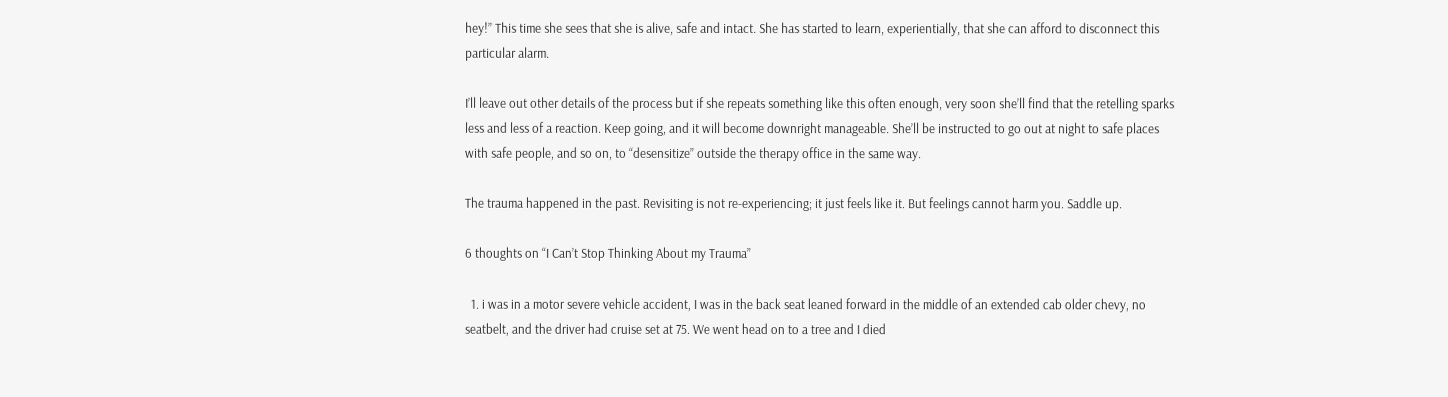hey!” This time she sees that she is alive, safe and intact. She has started to learn, experientially, that she can afford to disconnect this particular alarm.

I’ll leave out other details of the process but if she repeats something like this often enough, very soon she’ll find that the retelling sparks less and less of a reaction. Keep going, and it will become downright manageable. She’ll be instructed to go out at night to safe places with safe people, and so on, to “desensitize” outside the therapy office in the same way.

The trauma happened in the past. Revisiting is not re-experiencing; it just feels like it. But feelings cannot harm you. Saddle up.

6 thoughts on “I Can’t Stop Thinking About my Trauma”

  1. i was in a motor severe vehicle accident, I was in the back seat leaned forward in the middle of an extended cab older chevy, no seatbelt, and the driver had cruise set at 75. We went head on to a tree and I died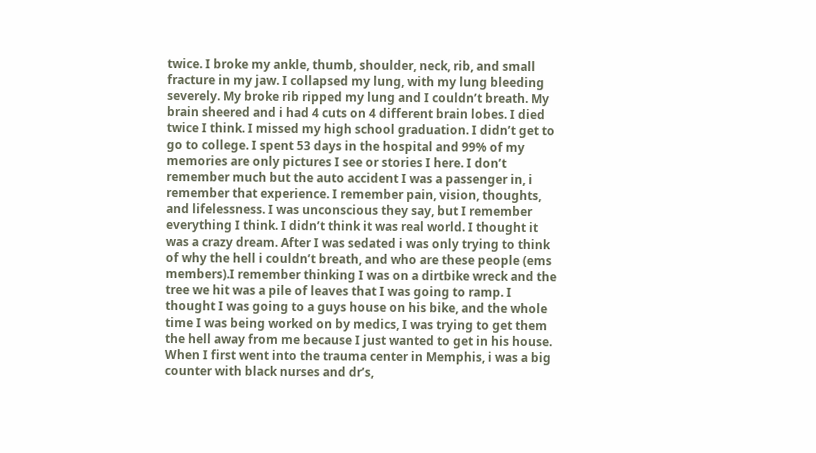twice. I broke my ankle, thumb, shoulder, neck, rib, and small fracture in my jaw. I collapsed my lung, with my lung bleeding severely. My broke rib ripped my lung and I couldn’t breath. My brain sheered and i had 4 cuts on 4 different brain lobes. I died twice I think. I missed my high school graduation. I didn’t get to go to college. I spent 53 days in the hospital and 99% of my memories are only pictures I see or stories I here. I don’t remember much but the auto accident I was a passenger in, i remember that experience. I remember pain, vision, thoughts, and lifelessness. I was unconscious they say, but I remember everything I think. I didn’t think it was real world. I thought it was a crazy dream. After I was sedated i was only trying to think of why the hell i couldn’t breath, and who are these people (ems members).I remember thinking I was on a dirtbike wreck and the tree we hit was a pile of leaves that I was going to ramp. I thought I was going to a guys house on his bike, and the whole time I was being worked on by medics, I was trying to get them the hell away from me because I just wanted to get in his house. When I first went into the trauma center in Memphis, i was a big counter with black nurses and dr’s,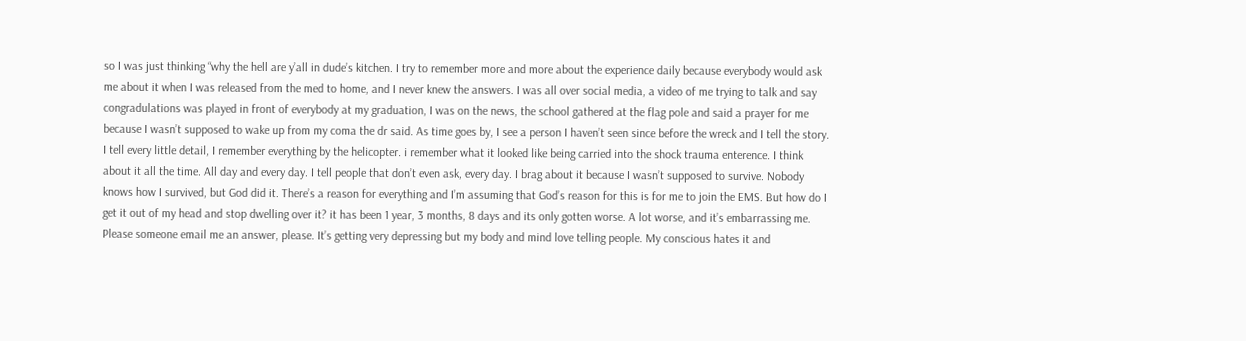so I was just thinking “why the hell are y’all in dude’s kitchen. I try to remember more and more about the experience daily because everybody would ask me about it when I was released from the med to home, and I never knew the answers. I was all over social media, a video of me trying to talk and say congradulations was played in front of everybody at my graduation, I was on the news, the school gathered at the flag pole and said a prayer for me because I wasn’t supposed to wake up from my coma the dr said. As time goes by, I see a person I haven’t seen since before the wreck and I tell the story. I tell every little detail, I remember everything by the helicopter. i remember what it looked like being carried into the shock trauma enterence. I think about it all the time. All day and every day. I tell people that don’t even ask, every day. I brag about it because I wasn’t supposed to survive. Nobody knows how I survived, but God did it. There’s a reason for everything and I’m assuming that God’s reason for this is for me to join the EMS. But how do I get it out of my head and stop dwelling over it? it has been 1 year, 3 months, 8 days and its only gotten worse. A lot worse, and it’s embarrassing me. Please someone email me an answer, please. It’s getting very depressing but my body and mind love telling people. My conscious hates it and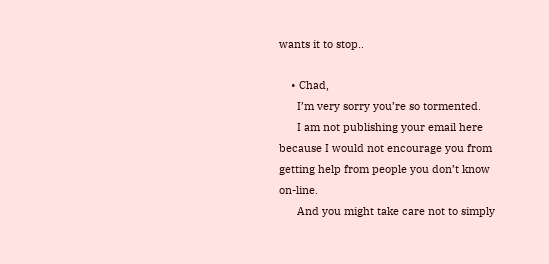wants it to stop..

    • Chad,
      I’m very sorry you’re so tormented.
      I am not publishing your email here because I would not encourage you from getting help from people you don’t know on-line.
      And you might take care not to simply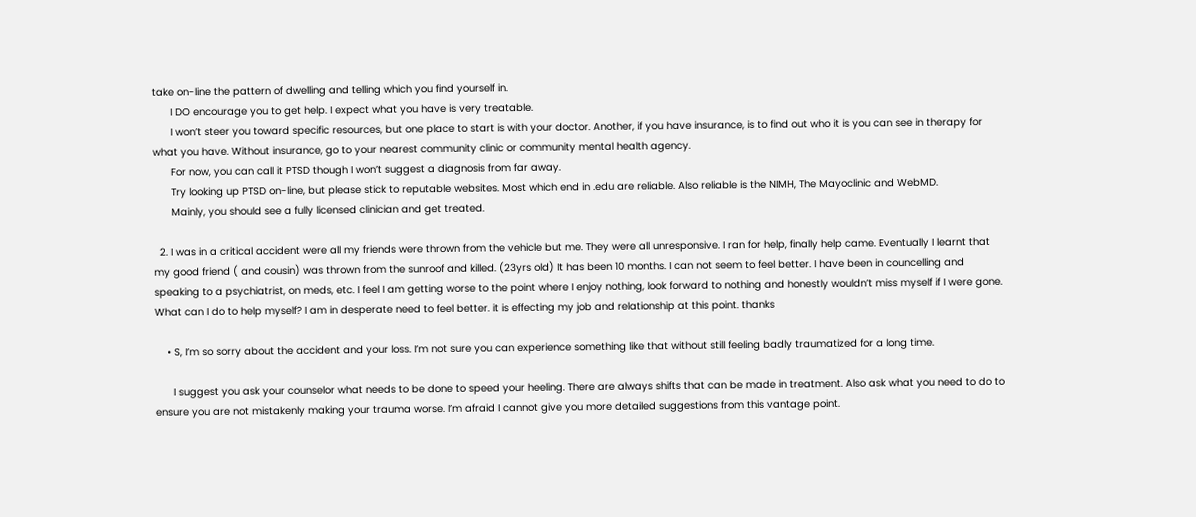take on-line the pattern of dwelling and telling which you find yourself in.
      I DO encourage you to get help. I expect what you have is very treatable.
      I won’t steer you toward specific resources, but one place to start is with your doctor. Another, if you have insurance, is to find out who it is you can see in therapy for what you have. Without insurance, go to your nearest community clinic or community mental health agency.
      For now, you can call it PTSD though I won’t suggest a diagnosis from far away.
      Try looking up PTSD on-line, but please stick to reputable websites. Most which end in .edu are reliable. Also reliable is the NIMH, The Mayoclinic and WebMD.
      Mainly, you should see a fully licensed clinician and get treated.

  2. I was in a critical accident were all my friends were thrown from the vehicle but me. They were all unresponsive. I ran for help, finally help came. Eventually I learnt that my good friend ( and cousin) was thrown from the sunroof and killed. (23yrs old) It has been 10 months. I can not seem to feel better. I have been in councelling and speaking to a psychiatrist, on meds, etc. I feel I am getting worse to the point where I enjoy nothing, look forward to nothing and honestly wouldn’t miss myself if I were gone. What can I do to help myself? I am in desperate need to feel better. it is effecting my job and relationship at this point. thanks

    • S, I’m so sorry about the accident and your loss. I’m not sure you can experience something like that without still feeling badly traumatized for a long time.

      I suggest you ask your counselor what needs to be done to speed your heeling. There are always shifts that can be made in treatment. Also ask what you need to do to ensure you are not mistakenly making your trauma worse. I’m afraid I cannot give you more detailed suggestions from this vantage point.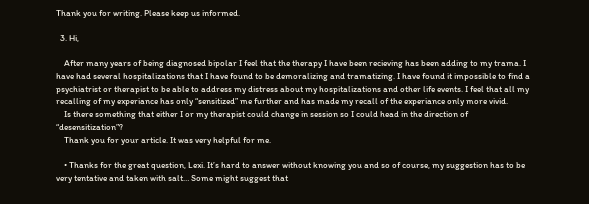Thank you for writing. Please keep us informed.

  3. Hi,

    After many years of being diagnosed bipolar I feel that the therapy I have been recieving has been adding to my trama. I have had several hospitalizations that I have found to be demoralizing and tramatizing. I have found it impossible to find a psychiatrist or therapist to be able to address my distress about my hospitalizations and other life events. I feel that all my recalling of my experiance has only “sensitized” me further and has made my recall of the experiance only more vivid.
    Is there something that either I or my therapist could change in session so I could head in the direction of “desensitization”?
    Thank you for your article. It was very helpful for me.

    • Thanks for the great question, Lexi. It’s hard to answer without knowing you and so of course, my suggestion has to be very tentative and taken with salt… Some might suggest that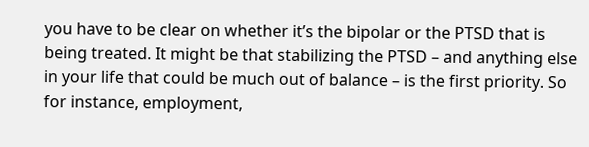you have to be clear on whether it’s the bipolar or the PTSD that is being treated. It might be that stabilizing the PTSD – and anything else in your life that could be much out of balance – is the first priority. So for instance, employment,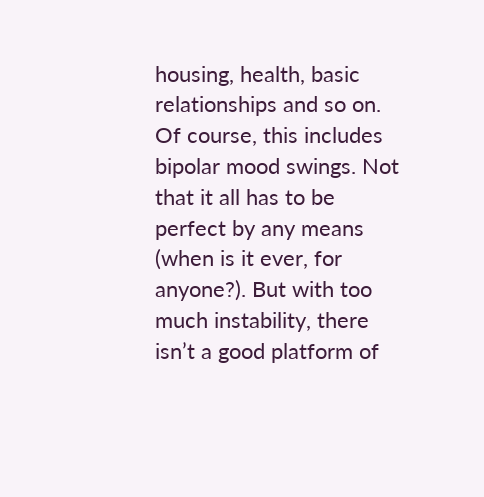housing, health, basic relationships and so on. Of course, this includes bipolar mood swings. Not that it all has to be perfect by any means (when is it ever, for anyone?). But with too much instability, there isn’t a good platform of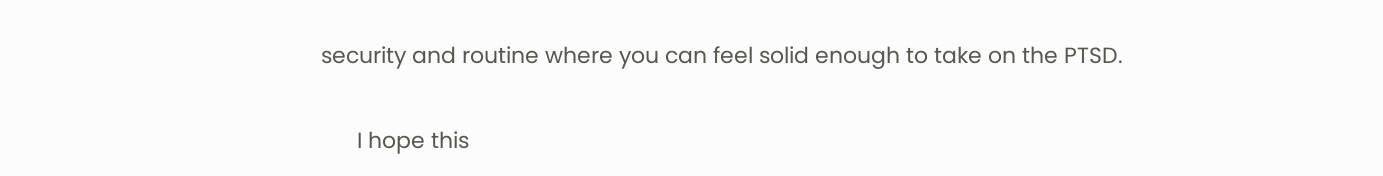security and routine where you can feel solid enough to take on the PTSD.

      I hope this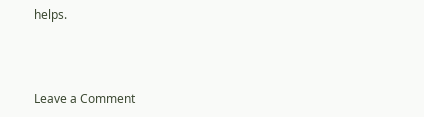helps.



Leave a Comment